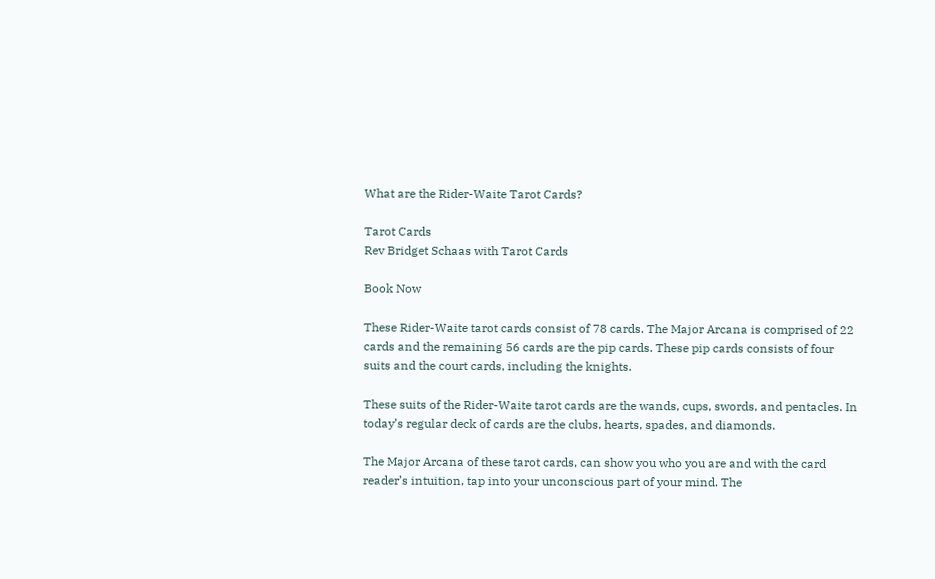What are the Rider-Waite Tarot Cards?

Tarot Cards
Rev Bridget Schaas with Tarot Cards

Book Now

These Rider-Waite tarot cards consist of 78 cards. The Major Arcana is comprised of 22 cards and the remaining 56 cards are the pip cards. These pip cards consists of four suits and the court cards, including the knights.

These suits of the Rider-Waite tarot cards are the wands, cups, swords, and pentacles. In today’s regular deck of cards are the clubs, hearts, spades, and diamonds.

The Major Arcana of these tarot cards, can show you who you are and with the card reader’s intuition, tap into your unconscious part of your mind. The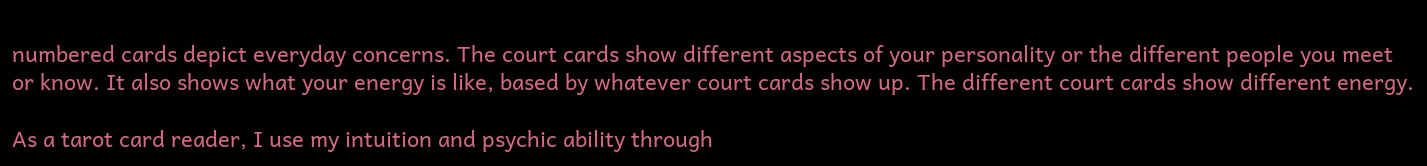numbered cards depict everyday concerns. The court cards show different aspects of your personality or the different people you meet or know. It also shows what your energy is like, based by whatever court cards show up. The different court cards show different energy.

As a tarot card reader, I use my intuition and psychic ability through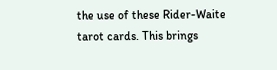the use of these Rider-Waite tarot cards. This brings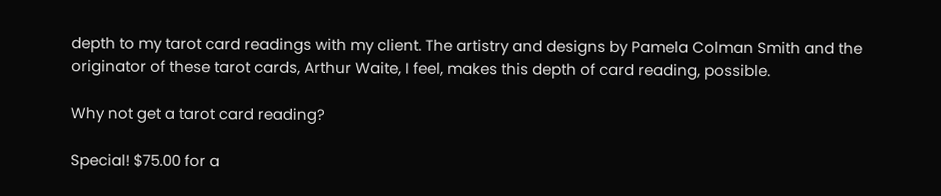depth to my tarot card readings with my client. The artistry and designs by Pamela Colman Smith and the originator of these tarot cards, Arthur Waite, I feel, makes this depth of card reading, possible.

Why not get a tarot card reading?

Special! $75.00 for a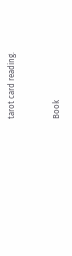tarot card reading.


Book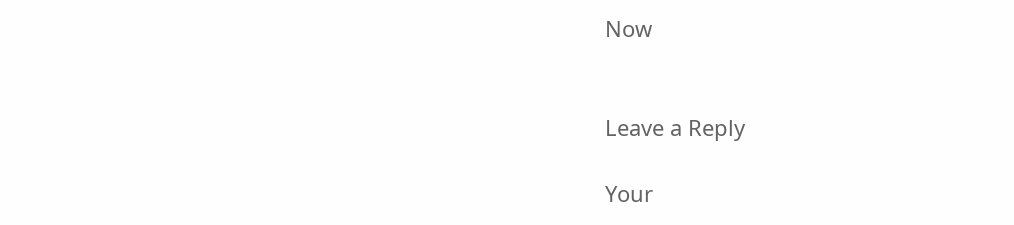Now


Leave a Reply

Your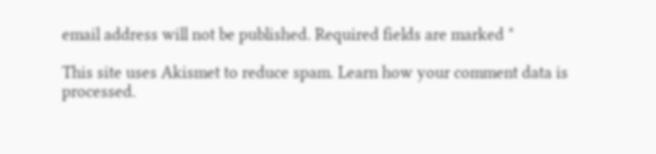email address will not be published. Required fields are marked *

This site uses Akismet to reduce spam. Learn how your comment data is processed.